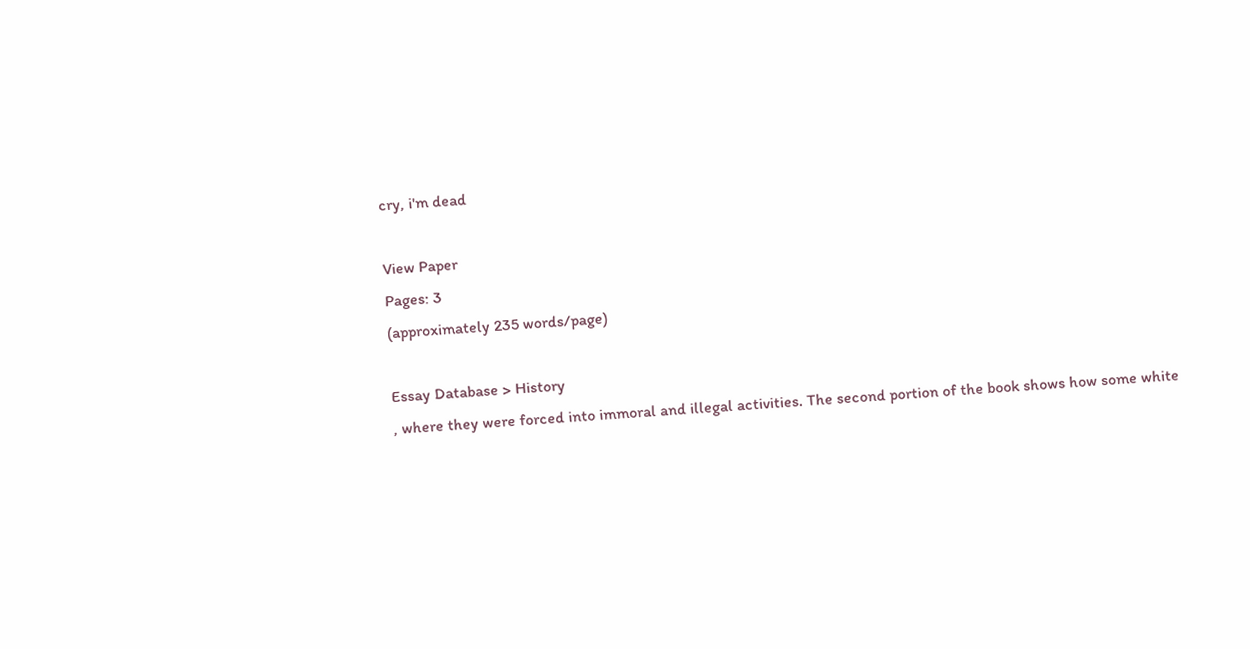cry, i'm dead

View Paper
Pages: 3
(approximately 235 words/page)

Essay Database > History
, where they were forced into immoral and illegal activities. The second portion of the book shows how some white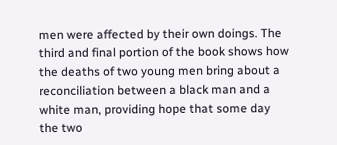men were affected by their own doings. The third and final portion of the book shows how the deaths of two young men bring about a reconciliation between a black man and a white man, providing hope that some day the two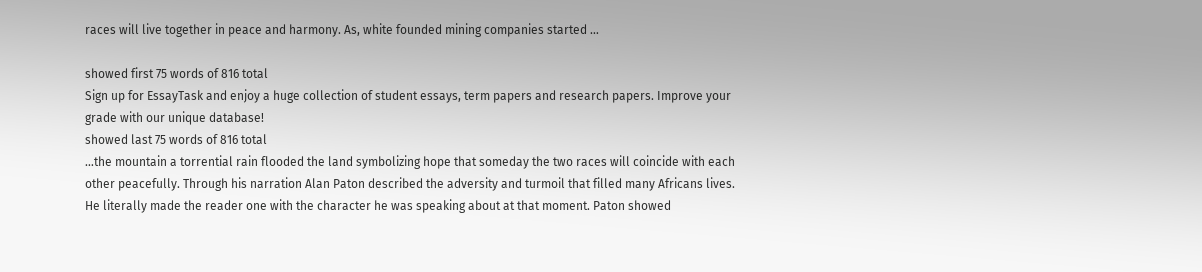races will live together in peace and harmony. As, white founded mining companies started …

showed first 75 words of 816 total
Sign up for EssayTask and enjoy a huge collection of student essays, term papers and research papers. Improve your grade with our unique database!
showed last 75 words of 816 total
…the mountain a torrential rain flooded the land symbolizing hope that someday the two races will coincide with each other peacefully. Through his narration Alan Paton described the adversity and turmoil that filled many Africans lives. He literally made the reader one with the character he was speaking about at that moment. Paton showed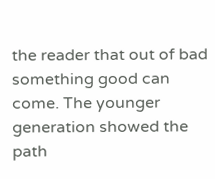the reader that out of bad something good can come. The younger generation showed the path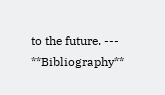to the future. --- **Bibliography**